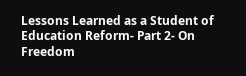Lessons Learned as a Student of Education Reform- Part 2- On Freedom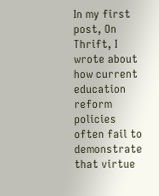In my first post, On Thrift, I wrote about how current education reform policies often fail to demonstrate that virtue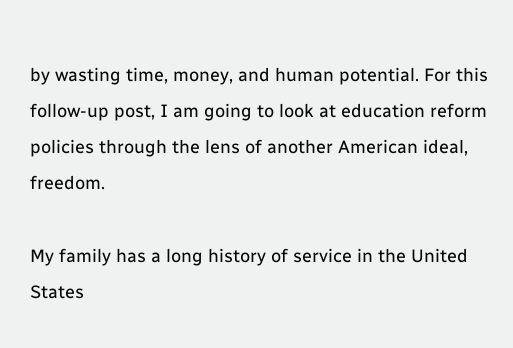by wasting time, money, and human potential. For this follow-up post, I am going to look at education reform policies through the lens of another American ideal, freedom.

My family has a long history of service in the United States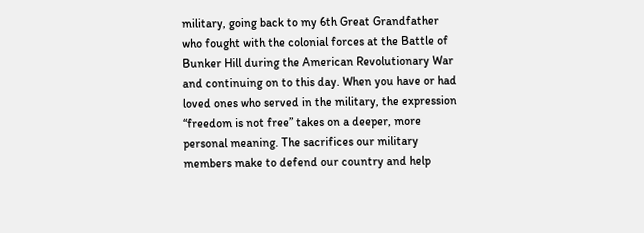military, going back to my 6th Great Grandfather who fought with the colonial forces at the Battle of Bunker Hill during the American Revolutionary War and continuing on to this day. When you have or had loved ones who served in the military, the expression “freedom is not free” takes on a deeper, more personal meaning. The sacrifices our military members make to defend our country and help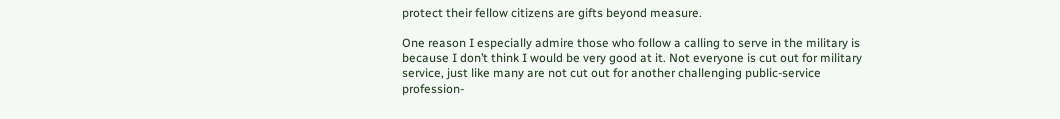protect their fellow citizens are gifts beyond measure.

One reason I especially admire those who follow a calling to serve in the military is because I don’t think I would be very good at it. Not everyone is cut out for military service, just like many are not cut out for another challenging public-service profession-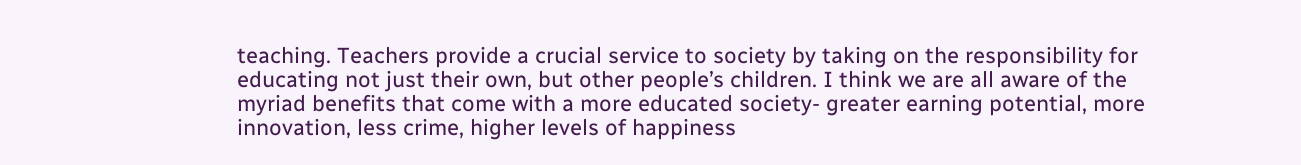teaching. Teachers provide a crucial service to society by taking on the responsibility for educating not just their own, but other people’s children. I think we are all aware of the myriad benefits that come with a more educated society- greater earning potential, more innovation, less crime, higher levels of happiness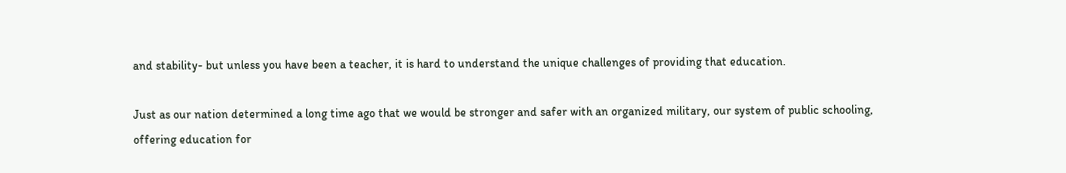and stability- but unless you have been a teacher, it is hard to understand the unique challenges of providing that education.

Just as our nation determined a long time ago that we would be stronger and safer with an organized military, our system of public schooling, offering education for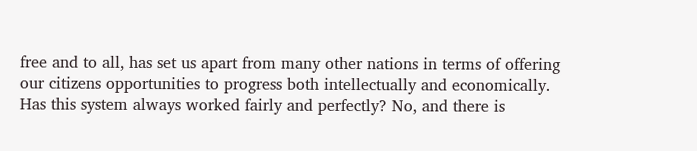free and to all, has set us apart from many other nations in terms of offering our citizens opportunities to progress both intellectually and economically. Has this system always worked fairly and perfectly? No, and there is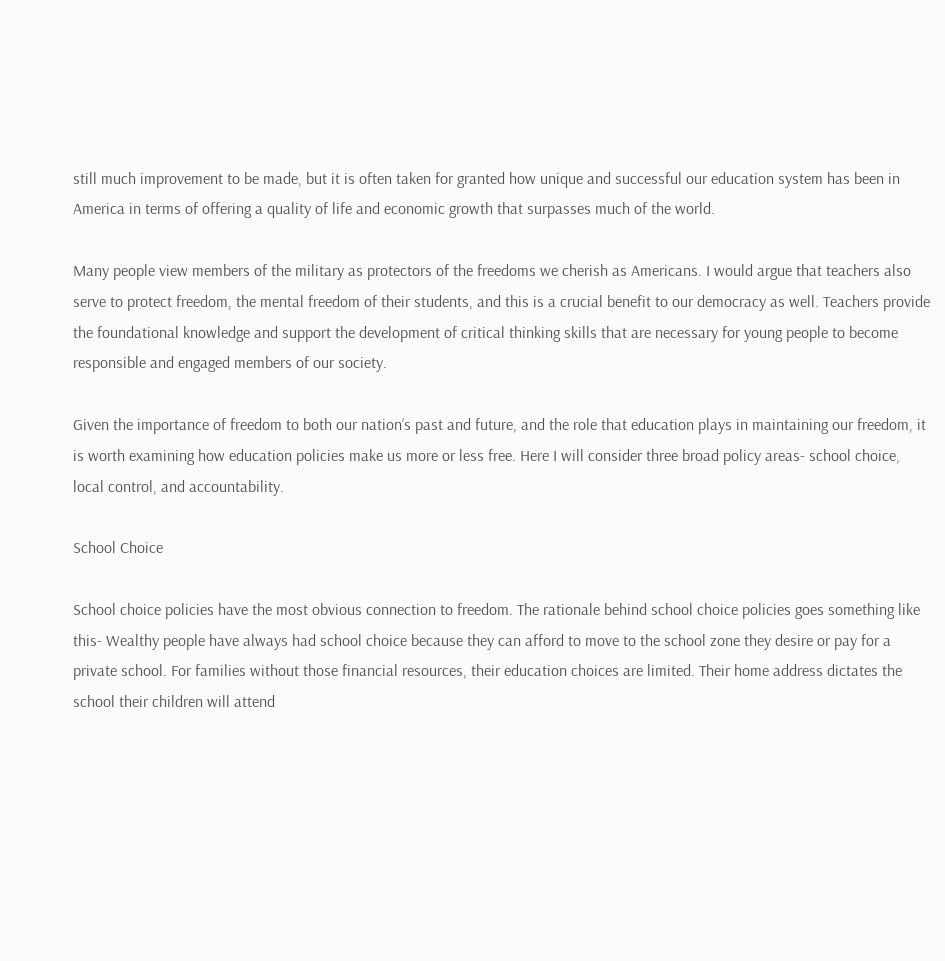still much improvement to be made, but it is often taken for granted how unique and successful our education system has been in America in terms of offering a quality of life and economic growth that surpasses much of the world.

Many people view members of the military as protectors of the freedoms we cherish as Americans. I would argue that teachers also serve to protect freedom, the mental freedom of their students, and this is a crucial benefit to our democracy as well. Teachers provide the foundational knowledge and support the development of critical thinking skills that are necessary for young people to become responsible and engaged members of our society.

Given the importance of freedom to both our nation’s past and future, and the role that education plays in maintaining our freedom, it is worth examining how education policies make us more or less free. Here I will consider three broad policy areas- school choice, local control, and accountability.

School Choice

School choice policies have the most obvious connection to freedom. The rationale behind school choice policies goes something like this- Wealthy people have always had school choice because they can afford to move to the school zone they desire or pay for a private school. For families without those financial resources, their education choices are limited. Their home address dictates the school their children will attend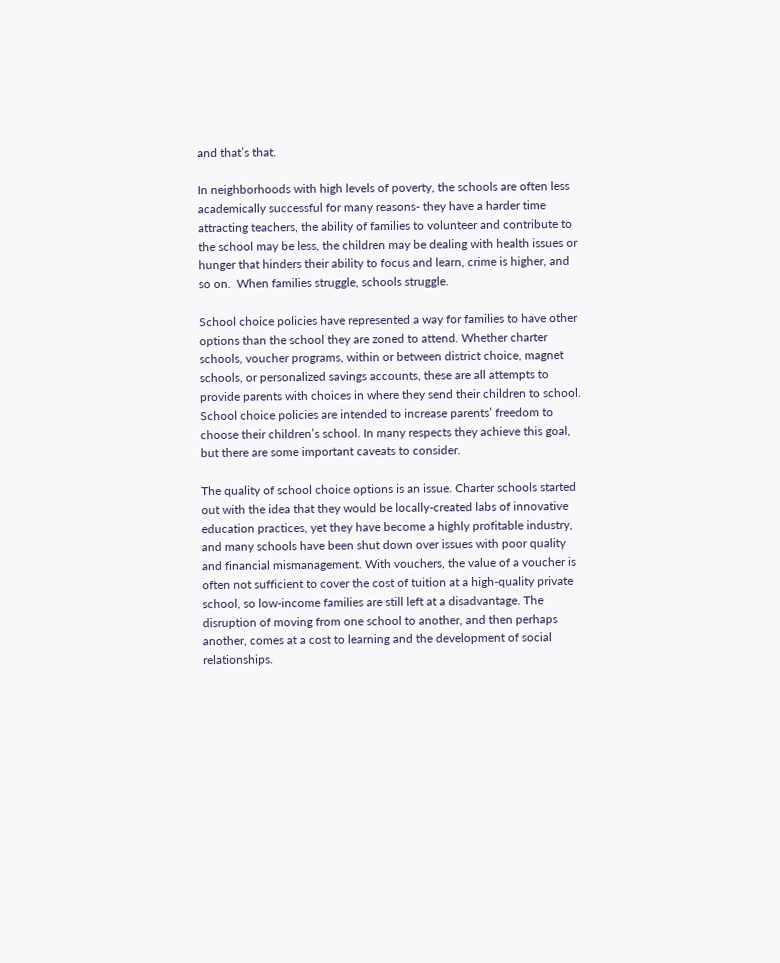and that’s that.

In neighborhoods with high levels of poverty, the schools are often less academically successful for many reasons- they have a harder time attracting teachers, the ability of families to volunteer and contribute to the school may be less, the children may be dealing with health issues or hunger that hinders their ability to focus and learn, crime is higher, and so on.  When families struggle, schools struggle.

School choice policies have represented a way for families to have other options than the school they are zoned to attend. Whether charter schools, voucher programs, within or between district choice, magnet schools, or personalized savings accounts, these are all attempts to provide parents with choices in where they send their children to school. School choice policies are intended to increase parents’ freedom to choose their children’s school. In many respects they achieve this goal, but there are some important caveats to consider.

The quality of school choice options is an issue. Charter schools started out with the idea that they would be locally-created labs of innovative education practices, yet they have become a highly profitable industry, and many schools have been shut down over issues with poor quality and financial mismanagement. With vouchers, the value of a voucher is often not sufficient to cover the cost of tuition at a high-quality private school, so low-income families are still left at a disadvantage. The disruption of moving from one school to another, and then perhaps another, comes at a cost to learning and the development of social relationships.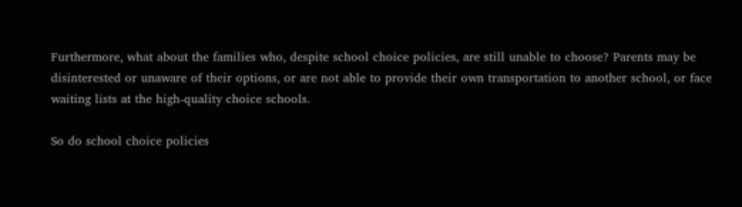Furthermore, what about the families who, despite school choice policies, are still unable to choose? Parents may be disinterested or unaware of their options, or are not able to provide their own transportation to another school, or face waiting lists at the high-quality choice schools.

So do school choice policies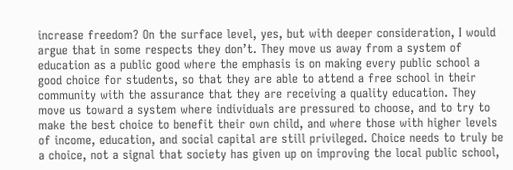increase freedom? On the surface level, yes, but with deeper consideration, I would argue that in some respects they don’t. They move us away from a system of education as a public good where the emphasis is on making every public school a good choice for students, so that they are able to attend a free school in their community with the assurance that they are receiving a quality education. They move us toward a system where individuals are pressured to choose, and to try to make the best choice to benefit their own child, and where those with higher levels of income, education, and social capital are still privileged. Choice needs to truly be a choice, not a signal that society has given up on improving the local public school,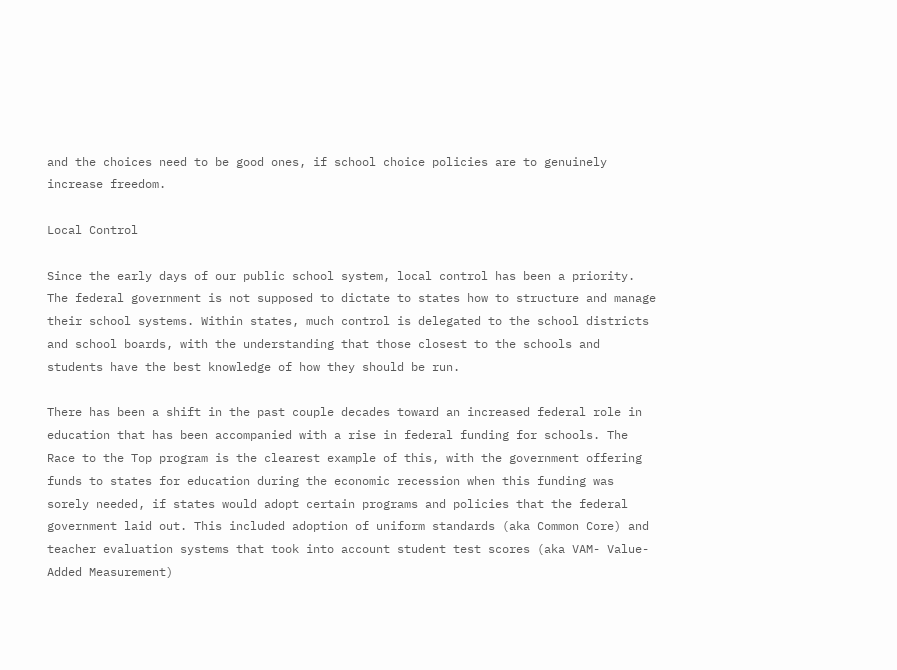and the choices need to be good ones, if school choice policies are to genuinely increase freedom.

Local Control

Since the early days of our public school system, local control has been a priority. The federal government is not supposed to dictate to states how to structure and manage their school systems. Within states, much control is delegated to the school districts and school boards, with the understanding that those closest to the schools and students have the best knowledge of how they should be run.

There has been a shift in the past couple decades toward an increased federal role in education that has been accompanied with a rise in federal funding for schools. The Race to the Top program is the clearest example of this, with the government offering funds to states for education during the economic recession when this funding was sorely needed, if states would adopt certain programs and policies that the federal government laid out. This included adoption of uniform standards (aka Common Core) and teacher evaluation systems that took into account student test scores (aka VAM- Value-Added Measurement)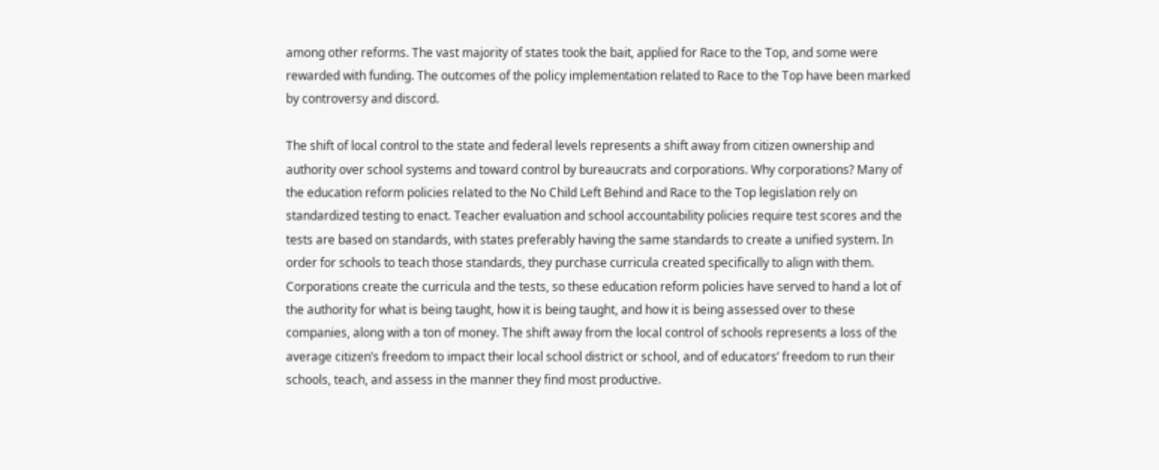among other reforms. The vast majority of states took the bait, applied for Race to the Top, and some were rewarded with funding. The outcomes of the policy implementation related to Race to the Top have been marked by controversy and discord.

The shift of local control to the state and federal levels represents a shift away from citizen ownership and authority over school systems and toward control by bureaucrats and corporations. Why corporations? Many of the education reform policies related to the No Child Left Behind and Race to the Top legislation rely on standardized testing to enact. Teacher evaluation and school accountability policies require test scores and the tests are based on standards, with states preferably having the same standards to create a unified system. In order for schools to teach those standards, they purchase curricula created specifically to align with them. Corporations create the curricula and the tests, so these education reform policies have served to hand a lot of the authority for what is being taught, how it is being taught, and how it is being assessed over to these companies, along with a ton of money. The shift away from the local control of schools represents a loss of the average citizen’s freedom to impact their local school district or school, and of educators’ freedom to run their schools, teach, and assess in the manner they find most productive.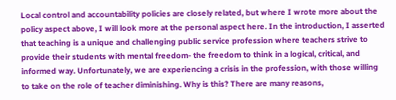Local control and accountability policies are closely related, but where I wrote more about the policy aspect above, I will look more at the personal aspect here. In the introduction, I asserted that teaching is a unique and challenging public service profession where teachers strive to provide their students with mental freedom- the freedom to think in a logical, critical, and informed way. Unfortunately, we are experiencing a crisis in the profession, with those willing to take on the role of teacher diminishing. Why is this? There are many reasons,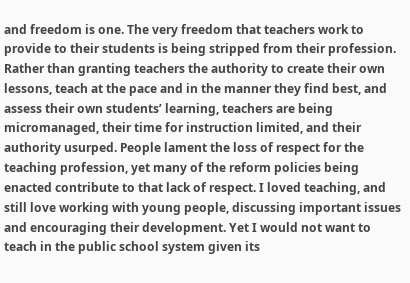and freedom is one. The very freedom that teachers work to provide to their students is being stripped from their profession. Rather than granting teachers the authority to create their own lessons, teach at the pace and in the manner they find best, and assess their own students’ learning, teachers are being micromanaged, their time for instruction limited, and their authority usurped. People lament the loss of respect for the teaching profession, yet many of the reform policies being enacted contribute to that lack of respect. I loved teaching, and still love working with young people, discussing important issues and encouraging their development. Yet I would not want to teach in the public school system given its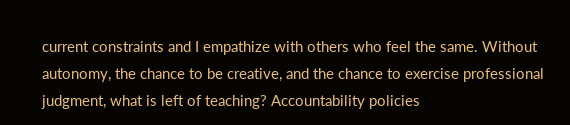current constraints and I empathize with others who feel the same. Without autonomy, the chance to be creative, and the chance to exercise professional judgment, what is left of teaching? Accountability policies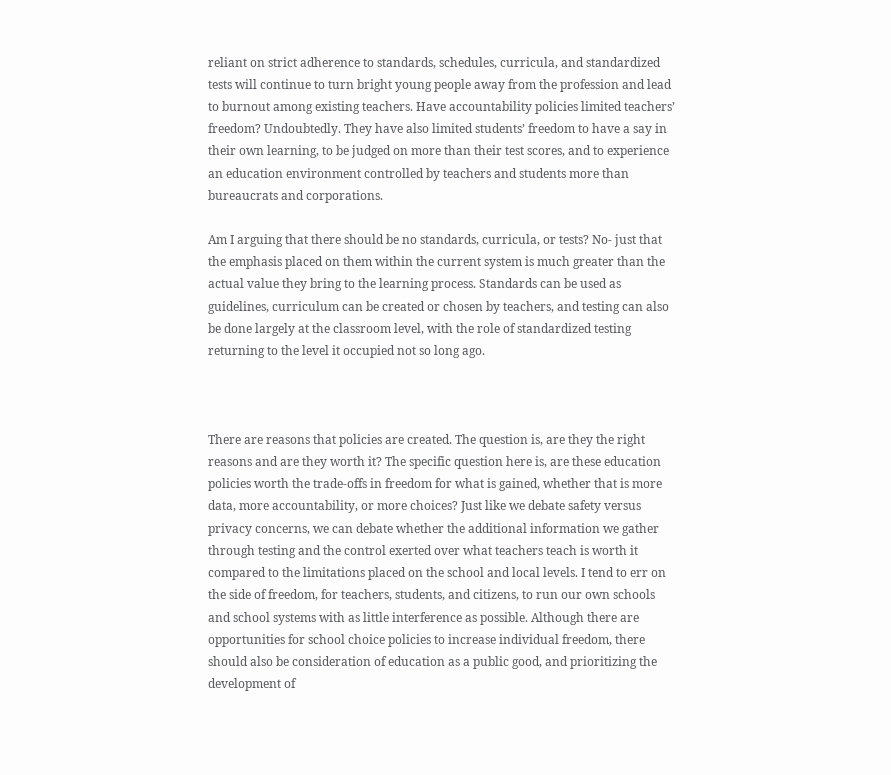reliant on strict adherence to standards, schedules, curricula, and standardized tests will continue to turn bright young people away from the profession and lead to burnout among existing teachers. Have accountability policies limited teachers’ freedom? Undoubtedly. They have also limited students’ freedom to have a say in their own learning, to be judged on more than their test scores, and to experience an education environment controlled by teachers and students more than bureaucrats and corporations.

Am I arguing that there should be no standards, curricula, or tests? No- just that the emphasis placed on them within the current system is much greater than the actual value they bring to the learning process. Standards can be used as guidelines, curriculum can be created or chosen by teachers, and testing can also be done largely at the classroom level, with the role of standardized testing returning to the level it occupied not so long ago.



There are reasons that policies are created. The question is, are they the right reasons and are they worth it? The specific question here is, are these education policies worth the trade-offs in freedom for what is gained, whether that is more data, more accountability, or more choices? Just like we debate safety versus privacy concerns, we can debate whether the additional information we gather through testing and the control exerted over what teachers teach is worth it compared to the limitations placed on the school and local levels. I tend to err on the side of freedom, for teachers, students, and citizens, to run our own schools and school systems with as little interference as possible. Although there are opportunities for school choice policies to increase individual freedom, there should also be consideration of education as a public good, and prioritizing the development of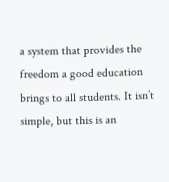a system that provides the freedom a good education brings to all students. It isn’t simple, but this is an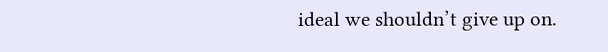ideal we shouldn’t give up on.